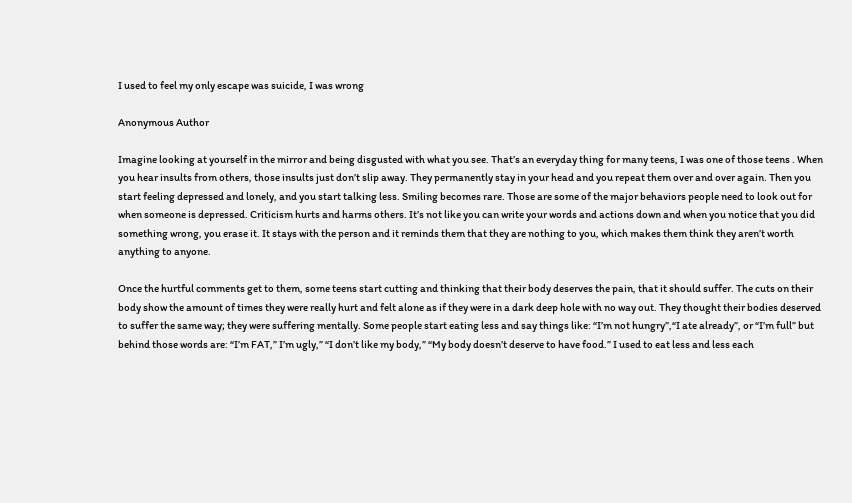I used to feel my only escape was suicide, I was wrong

Anonymous Author

Imagine looking at yourself in the mirror and being disgusted with what you see. That’s an everyday thing for many teens, I was one of those teens . When you hear insults from others, those insults just don’t slip away. They permanently stay in your head and you repeat them over and over again. Then you start feeling depressed and lonely, and you start talking less. Smiling becomes rare. Those are some of the major behaviors people need to look out for when someone is depressed. Criticism hurts and harms others. It’s not like you can write your words and actions down and when you notice that you did something wrong, you erase it. It stays with the person and it reminds them that they are nothing to you, which makes them think they aren’t worth anything to anyone.

Once the hurtful comments get to them, some teens start cutting and thinking that their body deserves the pain, that it should suffer. The cuts on their body show the amount of times they were really hurt and felt alone as if they were in a dark deep hole with no way out. They thought their bodies deserved to suffer the same way; they were suffering mentally. Some people start eating less and say things like: “I’m not hungry”,“I ate already”, or “I’m full” but behind those words are: “I’m FAT,” I’m ugly,” “I don’t like my body,” “My body doesn’t deserve to have food.” I used to eat less and less each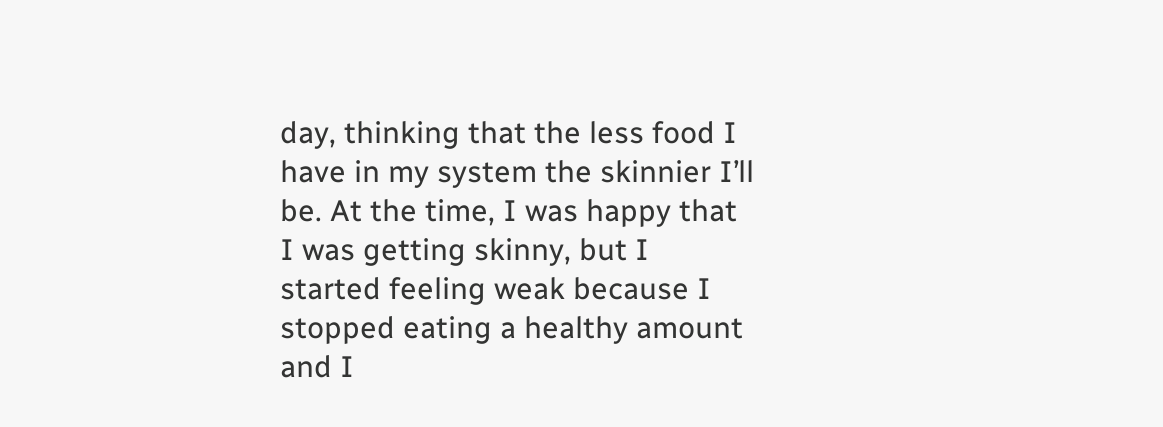day, thinking that the less food I have in my system the skinnier I’ll be. At the time, I was happy that I was getting skinny, but I started feeling weak because I stopped eating a healthy amount and I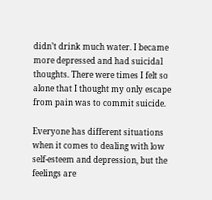didn’t drink much water. I became more depressed and had suicidal thoughts. There were times I felt so alone that I thought my only escape from pain was to commit suicide.

Everyone has different situations when it comes to dealing with low self-esteem and depression, but the feelings are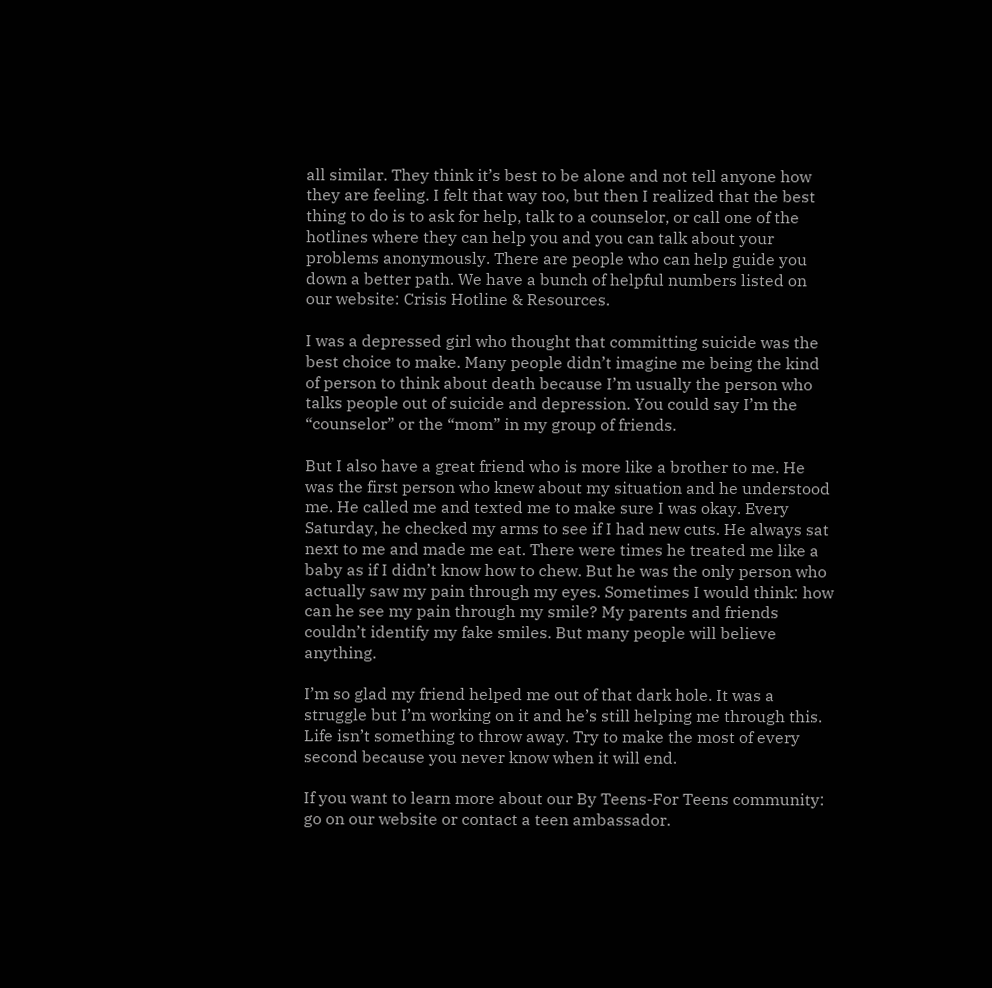all similar. They think it’s best to be alone and not tell anyone how they are feeling. I felt that way too, but then I realized that the best thing to do is to ask for help, talk to a counselor, or call one of the hotlines where they can help you and you can talk about your problems anonymously. There are people who can help guide you down a better path. We have a bunch of helpful numbers listed on our website: Crisis Hotline & Resources.

I was a depressed girl who thought that committing suicide was the best choice to make. Many people didn’t imagine me being the kind of person to think about death because I’m usually the person who talks people out of suicide and depression. You could say I’m the “counselor” or the “mom” in my group of friends.

But I also have a great friend who is more like a brother to me. He was the first person who knew about my situation and he understood me. He called me and texted me to make sure I was okay. Every Saturday, he checked my arms to see if I had new cuts. He always sat next to me and made me eat. There were times he treated me like a baby as if I didn’t know how to chew. But he was the only person who actually saw my pain through my eyes. Sometimes I would think: how can he see my pain through my smile? My parents and friends couldn’t identify my fake smiles. But many people will believe anything.

I’m so glad my friend helped me out of that dark hole. It was a struggle but I’m working on it and he’s still helping me through this. Life isn’t something to throw away. Try to make the most of every second because you never know when it will end.

If you want to learn more about our By Teens-For Teens community: go on our website or contact a teen ambassador.